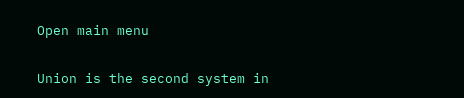Open main menu

Union is the second system in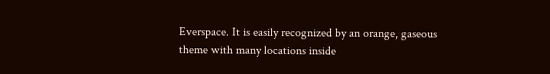Everspace. It is easily recognized by an orange, gaseous theme with many locations inside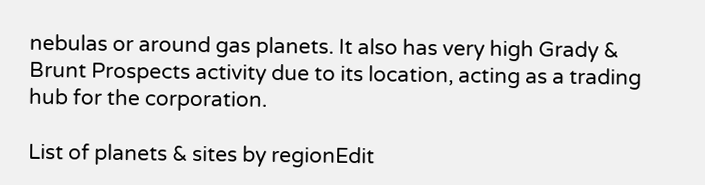nebulas or around gas planets. It also has very high Grady & Brunt Prospects activity due to its location, acting as a trading hub for the corporation.

List of planets & sites by regionEdit